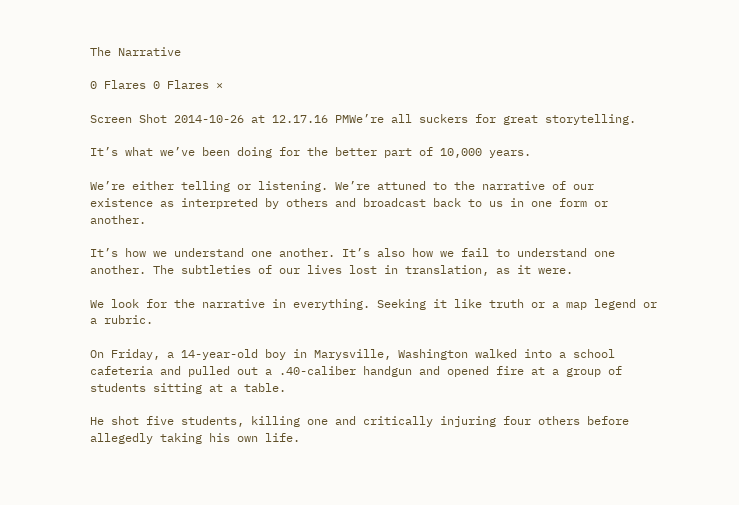The Narrative

0 Flares 0 Flares ×

Screen Shot 2014-10-26 at 12.17.16 PMWe’re all suckers for great storytelling.

It’s what we’ve been doing for the better part of 10,000 years.

We’re either telling or listening. We’re attuned to the narrative of our existence as interpreted by others and broadcast back to us in one form or another.

It’s how we understand one another. It’s also how we fail to understand one another. The subtleties of our lives lost in translation, as it were.

We look for the narrative in everything. Seeking it like truth or a map legend or a rubric.

On Friday, a 14-year-old boy in Marysville, Washington walked into a school cafeteria and pulled out a .40-caliber handgun and opened fire at a group of students sitting at a table.

He shot five students, killing one and critically injuring four others before allegedly taking his own life.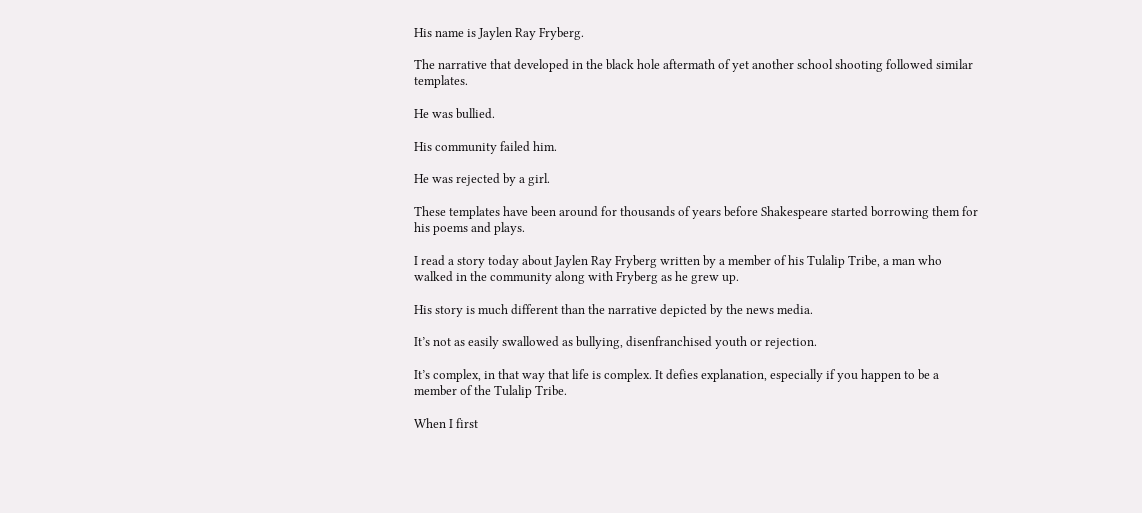His name is Jaylen Ray Fryberg.

The narrative that developed in the black hole aftermath of yet another school shooting followed similar templates.

He was bullied.

His community failed him.

He was rejected by a girl.

These templates have been around for thousands of years before Shakespeare started borrowing them for his poems and plays.

I read a story today about Jaylen Ray Fryberg written by a member of his Tulalip Tribe, a man who walked in the community along with Fryberg as he grew up.

His story is much different than the narrative depicted by the news media.

It’s not as easily swallowed as bullying, disenfranchised youth or rejection.

It’s complex, in that way that life is complex. It defies explanation, especially if you happen to be a member of the Tulalip Tribe.

When I first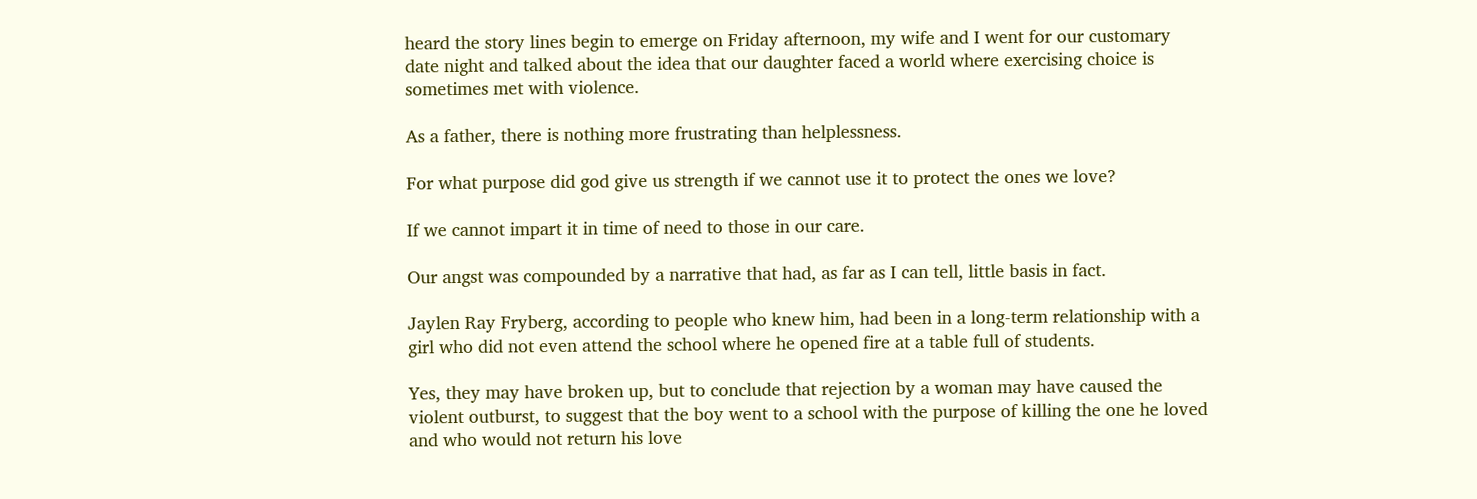heard the story lines begin to emerge on Friday afternoon, my wife and I went for our customary date night and talked about the idea that our daughter faced a world where exercising choice is sometimes met with violence.

As a father, there is nothing more frustrating than helplessness.

For what purpose did god give us strength if we cannot use it to protect the ones we love?

If we cannot impart it in time of need to those in our care.

Our angst was compounded by a narrative that had, as far as I can tell, little basis in fact.

Jaylen Ray Fryberg, according to people who knew him, had been in a long-term relationship with a girl who did not even attend the school where he opened fire at a table full of students.

Yes, they may have broken up, but to conclude that rejection by a woman may have caused the violent outburst, to suggest that the boy went to a school with the purpose of killing the one he loved and who would not return his love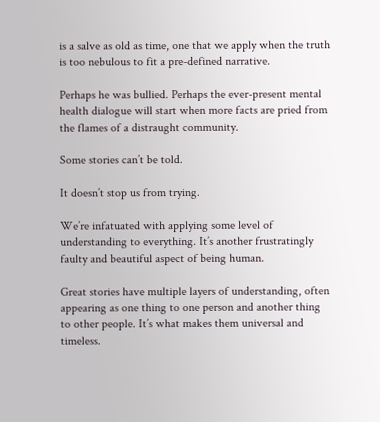is a salve as old as time, one that we apply when the truth is too nebulous to fit a pre-defined narrative.

Perhaps he was bullied. Perhaps the ever-present mental health dialogue will start when more facts are pried from the flames of a distraught community.

Some stories can’t be told.

It doesn’t stop us from trying.

We’re infatuated with applying some level of understanding to everything. It’s another frustratingly faulty and beautiful aspect of being human.

Great stories have multiple layers of understanding, often appearing as one thing to one person and another thing to other people. It’s what makes them universal and timeless.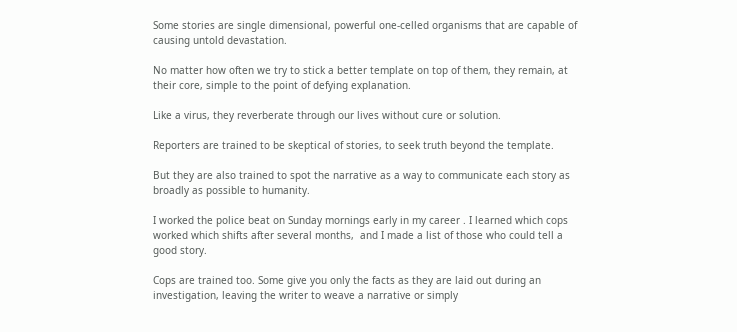Some stories are single dimensional, powerful one-celled organisms that are capable of causing untold devastation.

No matter how often we try to stick a better template on top of them, they remain, at their core, simple to the point of defying explanation.

Like a virus, they reverberate through our lives without cure or solution.

Reporters are trained to be skeptical of stories, to seek truth beyond the template.

But they are also trained to spot the narrative as a way to communicate each story as broadly as possible to humanity.

I worked the police beat on Sunday mornings early in my career . I learned which cops worked which shifts after several months,  and I made a list of those who could tell a good story.

Cops are trained too. Some give you only the facts as they are laid out during an investigation, leaving the writer to weave a narrative or simply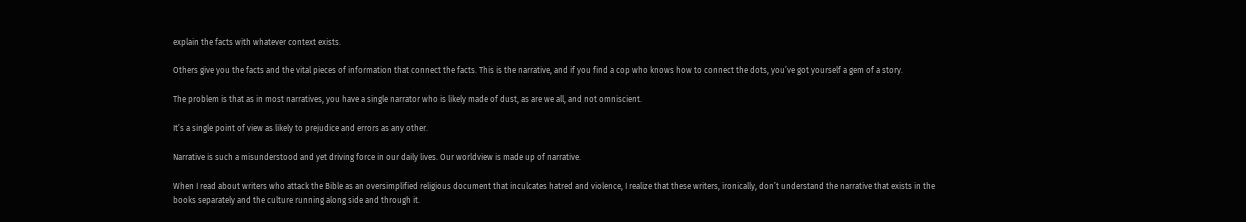explain the facts with whatever context exists.

Others give you the facts and the vital pieces of information that connect the facts. This is the narrative, and if you find a cop who knows how to connect the dots, you’ve got yourself a gem of a story.

The problem is that as in most narratives, you have a single narrator who is likely made of dust, as are we all, and not omniscient.

It’s a single point of view as likely to prejudice and errors as any other.

Narrative is such a misunderstood and yet driving force in our daily lives. Our worldview is made up of narrative.

When I read about writers who attack the Bible as an oversimplified religious document that inculcates hatred and violence, I realize that these writers, ironically, don’t understand the narrative that exists in the books separately and the culture running along side and through it.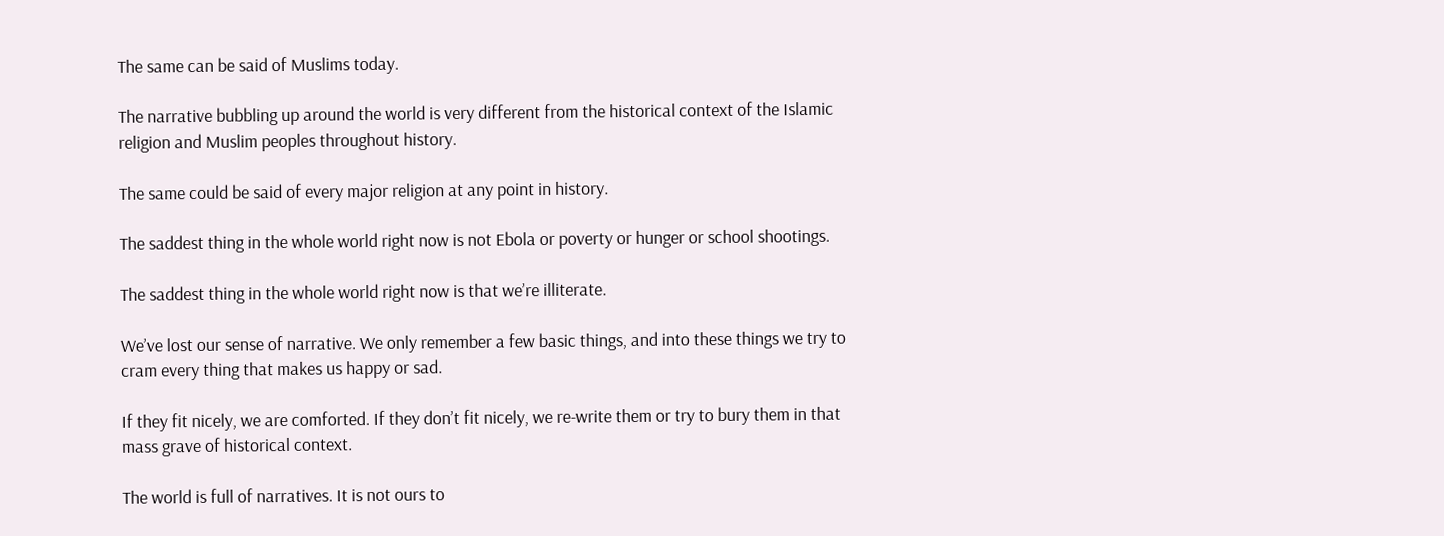The same can be said of Muslims today.

The narrative bubbling up around the world is very different from the historical context of the Islamic religion and Muslim peoples throughout history.

The same could be said of every major religion at any point in history.

The saddest thing in the whole world right now is not Ebola or poverty or hunger or school shootings.

The saddest thing in the whole world right now is that we’re illiterate.

We’ve lost our sense of narrative. We only remember a few basic things, and into these things we try to cram every thing that makes us happy or sad.

If they fit nicely, we are comforted. If they don’t fit nicely, we re-write them or try to bury them in that  mass grave of historical context.

The world is full of narratives. It is not ours to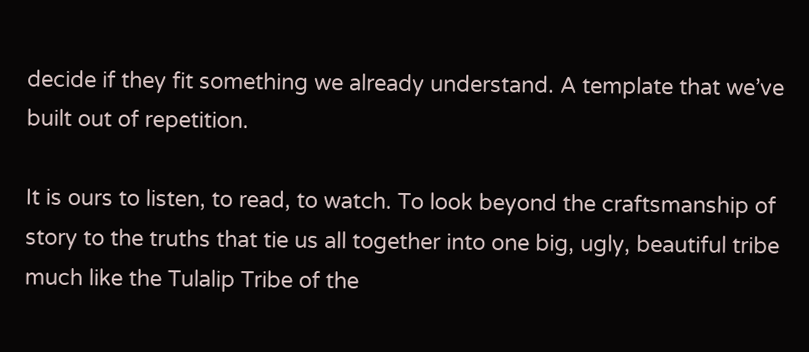decide if they fit something we already understand. A template that we’ve built out of repetition.

It is ours to listen, to read, to watch. To look beyond the craftsmanship of story to the truths that tie us all together into one big, ugly, beautiful tribe much like the Tulalip Tribe of the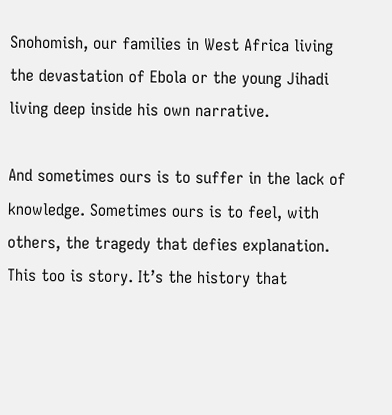Snohomish, our families in West Africa living the devastation of Ebola or the young Jihadi living deep inside his own narrative.

And sometimes ours is to suffer in the lack of knowledge. Sometimes ours is to feel, with others, the tragedy that defies explanation. This too is story. It’s the history that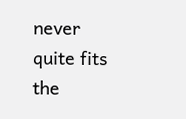never quite fits the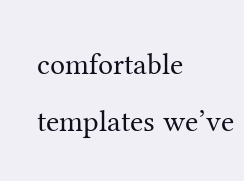comfortable templates we’ve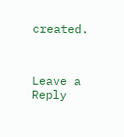created.



Leave a Reply